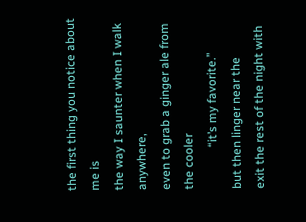the first thing you notice about me is
the way I saunter when I walk anywhere,
even to grab a ginger ale from the cooler
              “it’s my favorite.”
but then linger near the
exit the rest of the night with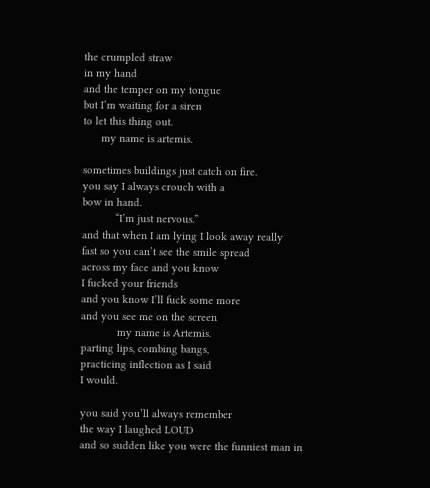the crumpled straw
in my hand
and the temper on my tongue
but I’m waiting for a siren
to let this thing out.
      my name is artemis.

sometimes buildings just catch on fire.
you say I always crouch with a
bow in hand.
           “I’m just nervous.”
and that when I am lying I look away really
fast so you can’t see the smile spread
across my face and you know
I fucked your friends
and you know I’ll fuck some more
and you see me on the screen
            my name is Artemis.
parting lips, combing bangs,
practicing inflection as I said
I would.

you said you’ll always remember
the way I laughed LOUD
and so sudden like you were the funniest man in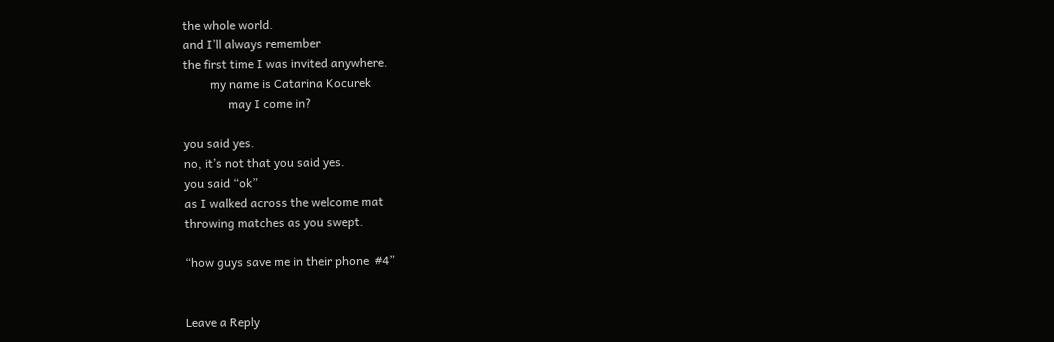the whole world.
and I’ll always remember
the first time I was invited anywhere.
         my name is Catarina Kocurek
               may I come in?

you said yes.
no, it’s not that you said yes.
you said “ok”
as I walked across the welcome mat
throwing matches as you swept.

“how guys save me in their phone  #4”


Leave a Reply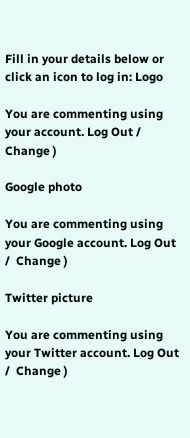Fill in your details below or click an icon to log in: Logo

You are commenting using your account. Log Out /  Change )

Google photo

You are commenting using your Google account. Log Out /  Change )

Twitter picture

You are commenting using your Twitter account. Log Out /  Change )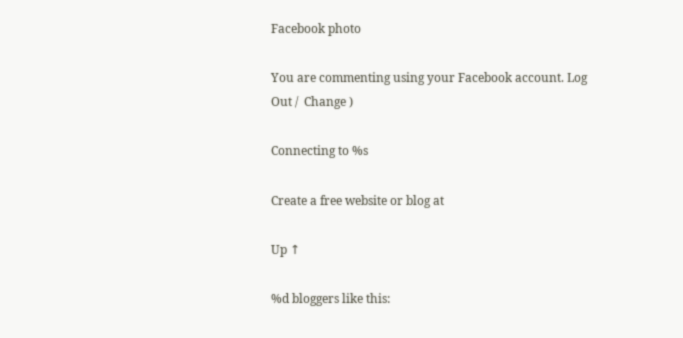Facebook photo

You are commenting using your Facebook account. Log Out /  Change )

Connecting to %s

Create a free website or blog at

Up ↑

%d bloggers like this: